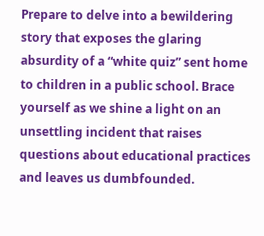Prepare to delve into a bewildering story that exposes the glaring absurdity of a “white quiz” sent home to children in a public school. Brace yourself as we shine a light on an unsettling incident that raises questions about educational practices and leaves us dumbfounded.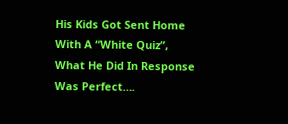His Kids Got Sent Home With A “White Quiz”, What He Did In Response Was Perfect….